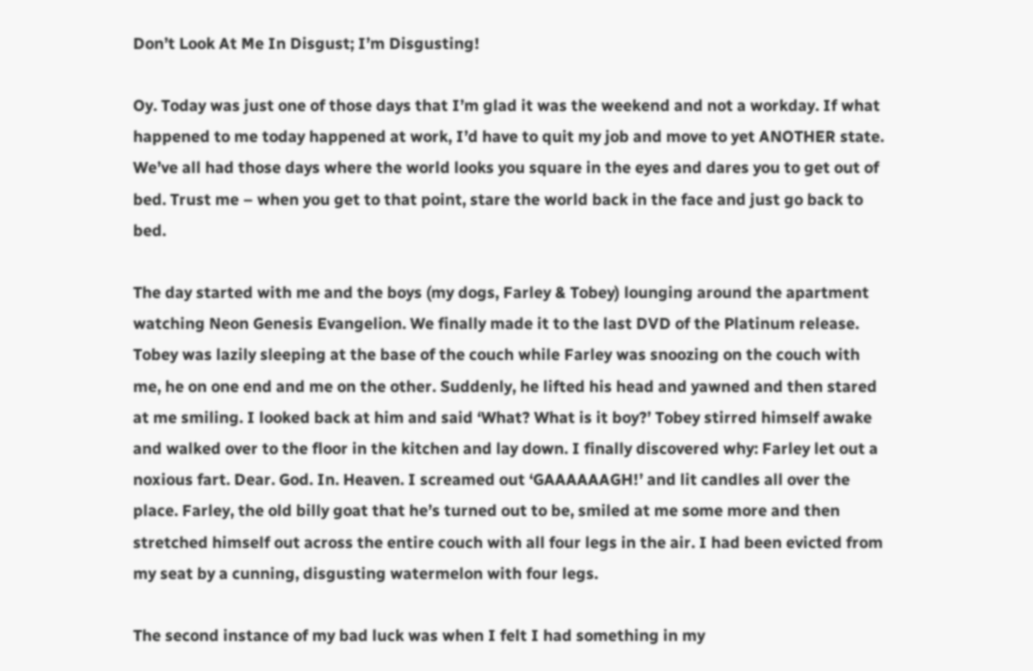Don’t Look At Me In Disgust; I’m Disgusting!

Oy. Today was just one of those days that I’m glad it was the weekend and not a workday. If what happened to me today happened at work, I’d have to quit my job and move to yet ANOTHER state. We’ve all had those days where the world looks you square in the eyes and dares you to get out of bed. Trust me – when you get to that point, stare the world back in the face and just go back to bed.

The day started with me and the boys (my dogs, Farley & Tobey) lounging around the apartment watching Neon Genesis Evangelion. We finally made it to the last DVD of the Platinum release. Tobey was lazily sleeping at the base of the couch while Farley was snoozing on the couch with me, he on one end and me on the other. Suddenly, he lifted his head and yawned and then stared at me smiling. I looked back at him and said ‘What? What is it boy?’ Tobey stirred himself awake and walked over to the floor in the kitchen and lay down. I finally discovered why: Farley let out a noxious fart. Dear. God. In. Heaven. I screamed out ‘GAAAAAAGH!’ and lit candles all over the place. Farley, the old billy goat that he’s turned out to be, smiled at me some more and then stretched himself out across the entire couch with all four legs in the air. I had been evicted from my seat by a cunning, disgusting watermelon with four legs.

The second instance of my bad luck was when I felt I had something in my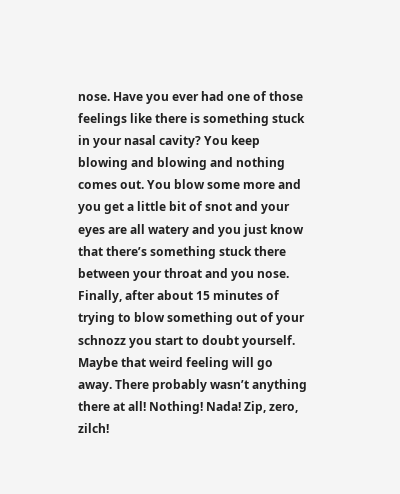nose. Have you ever had one of those feelings like there is something stuck in your nasal cavity? You keep blowing and blowing and nothing comes out. You blow some more and you get a little bit of snot and your eyes are all watery and you just know that there’s something stuck there between your throat and you nose. Finally, after about 15 minutes of trying to blow something out of your schnozz you start to doubt yourself. Maybe that weird feeling will go away. There probably wasn’t anything there at all! Nothing! Nada! Zip, zero, zilch!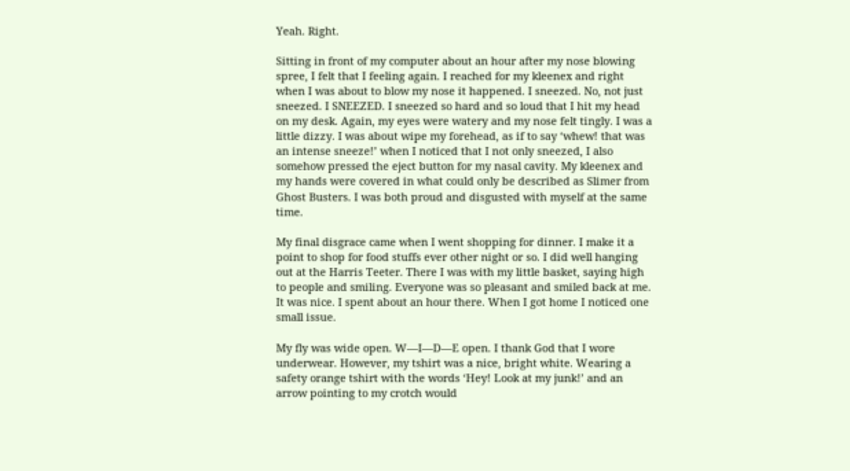Yeah. Right.

Sitting in front of my computer about an hour after my nose blowing spree, I felt that I feeling again. I reached for my kleenex and right when I was about to blow my nose it happened. I sneezed. No, not just sneezed. I SNEEZED. I sneezed so hard and so loud that I hit my head on my desk. Again, my eyes were watery and my nose felt tingly. I was a little dizzy. I was about wipe my forehead, as if to say ‘whew! that was an intense sneeze!’ when I noticed that I not only sneezed, I also somehow pressed the eject button for my nasal cavity. My kleenex and my hands were covered in what could only be described as Slimer from Ghost Busters. I was both proud and disgusted with myself at the same time.

My final disgrace came when I went shopping for dinner. I make it a point to shop for food stuffs ever other night or so. I did well hanging out at the Harris Teeter. There I was with my little basket, saying high to people and smiling. Everyone was so pleasant and smiled back at me. It was nice. I spent about an hour there. When I got home I noticed one small issue.

My fly was wide open. W—I—D—E open. I thank God that I wore underwear. However, my tshirt was a nice, bright white. Wearing a safety orange tshirt with the words ‘Hey! Look at my junk!’ and an arrow pointing to my crotch would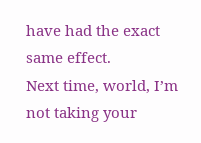have had the exact same effect.
Next time, world, I’m not taking your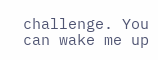challenge. You can wake me up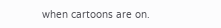when cartoons are on.